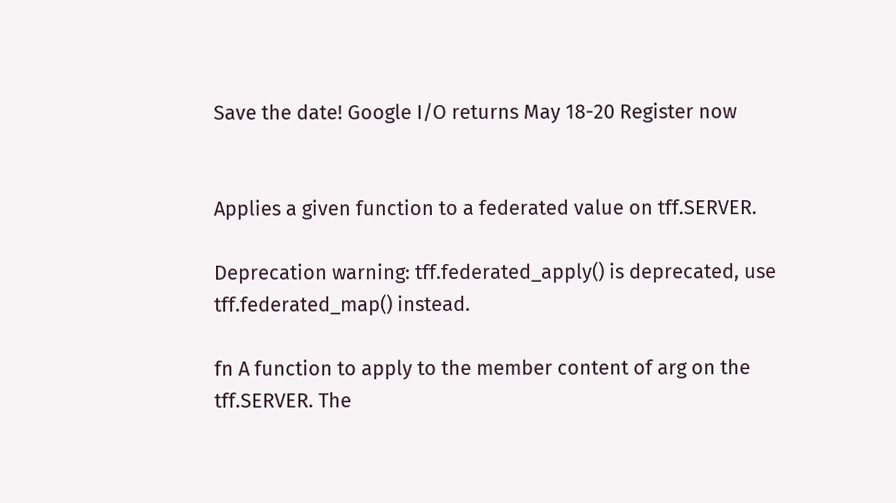Save the date! Google I/O returns May 18-20 Register now


Applies a given function to a federated value on tff.SERVER.

Deprecation warning: tff.federated_apply() is deprecated, use tff.federated_map() instead.

fn A function to apply to the member content of arg on the tff.SERVER. The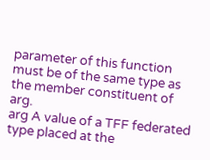parameter of this function must be of the same type as the member constituent of arg.
arg A value of a TFF federated type placed at the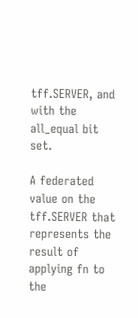tff.SERVER, and with the all_equal bit set.

A federated value on the tff.SERVER that represents the result of applying fn to the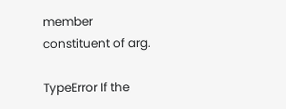member constituent of arg.

TypeError If the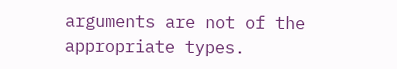arguments are not of the appropriate types.